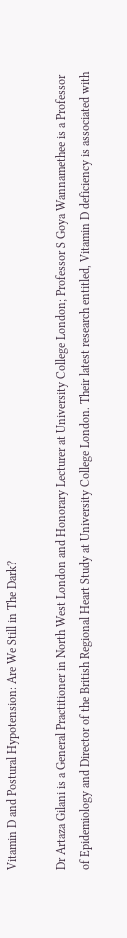Vitamin D and Postural Hypotension: Are We Still in The Dark?

Dr Artaza Gilani is a General Practitioner in North West London and Honorary Lecturer at University College London; Professor S Goya Wannamethee is a Professor of Epidemiology and Director of the British Regional Heart Study at University College London. Their latest research entitled, Vitamin D deficiency is associated with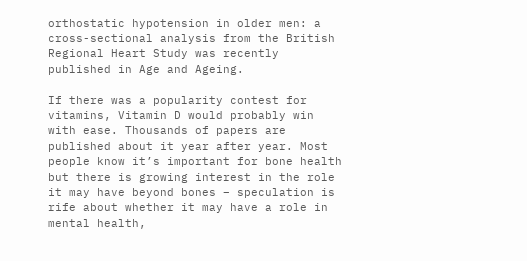orthostatic hypotension in older men: a cross-sectional analysis from the British Regional Heart Study was recently published in Age and Ageing.

If there was a popularity contest for vitamins, Vitamin D would probably win with ease. Thousands of papers are published about it year after year. Most people know it’s important for bone health but there is growing interest in the role it may have beyond bones – speculation is rife about whether it may have a role in mental health,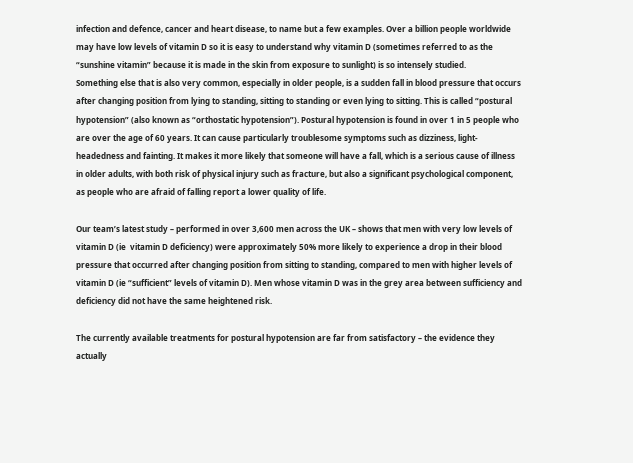infection and defence, cancer and heart disease, to name but a few examples. Over a billion people worldwide may have low levels of vitamin D so it is easy to understand why vitamin D (sometimes referred to as the “sunshine vitamin” because it is made in the skin from exposure to sunlight) is so intensely studied.
Something else that is also very common, especially in older people, is a sudden fall in blood pressure that occurs after changing position from lying to standing, sitting to standing or even lying to sitting. This is called “postural hypotension” (also known as “orthostatic hypotension”). Postural hypotension is found in over 1 in 5 people who are over the age of 60 years. It can cause particularly troublesome symptoms such as dizziness, light-headedness and fainting. It makes it more likely that someone will have a fall, which is a serious cause of illness in older adults, with both risk of physical injury such as fracture, but also a significant psychological component, as people who are afraid of falling report a lower quality of life.

Our team’s latest study – performed in over 3,600 men across the UK – shows that men with very low levels of vitamin D (ie  vitamin D deficiency) were approximately 50% more likely to experience a drop in their blood pressure that occurred after changing position from sitting to standing, compared to men with higher levels of vitamin D (ie “sufficient” levels of vitamin D). Men whose vitamin D was in the grey area between sufficiency and deficiency did not have the same heightened risk.

The currently available treatments for postural hypotension are far from satisfactory – the evidence they actually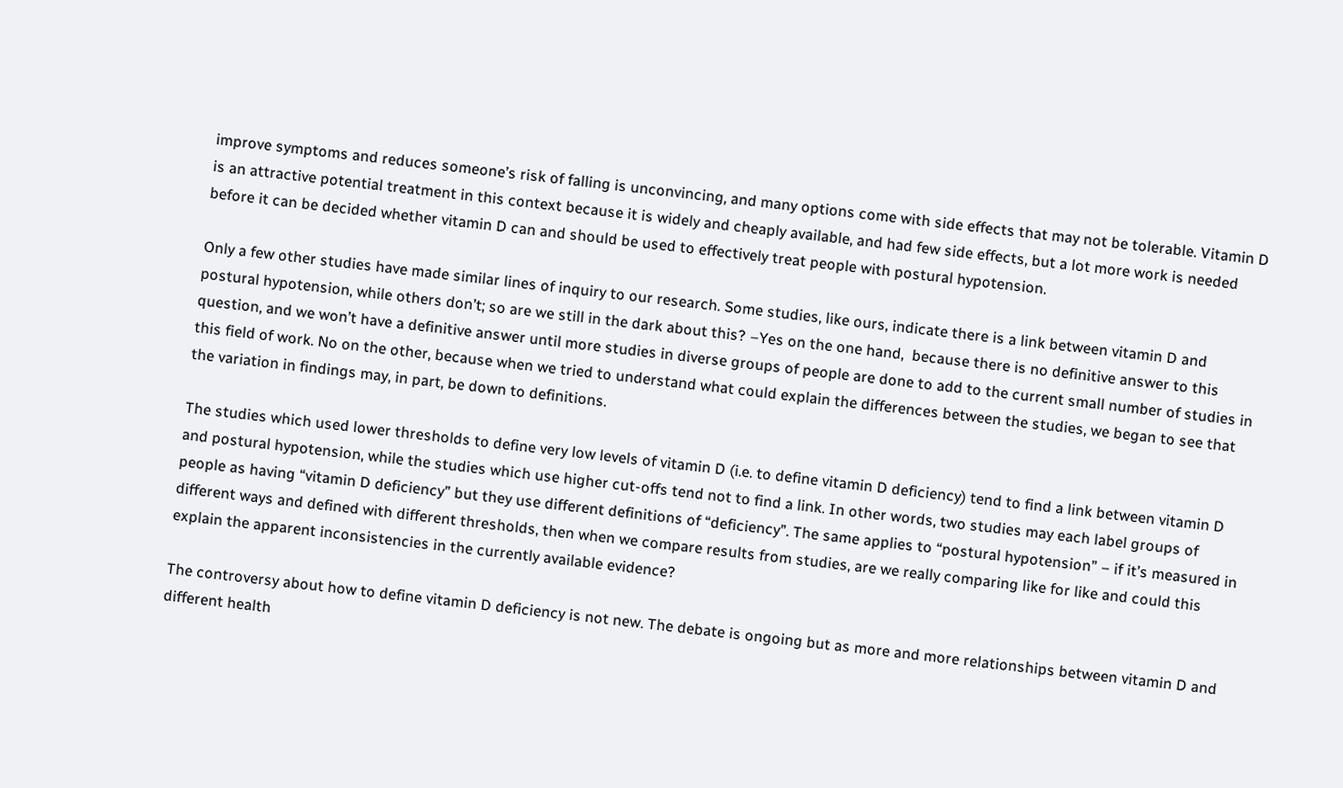improve symptoms and reduces someone’s risk of falling is unconvincing, and many options come with side effects that may not be tolerable. Vitamin D is an attractive potential treatment in this context because it is widely and cheaply available, and had few side effects, but a lot more work is needed before it can be decided whether vitamin D can and should be used to effectively treat people with postural hypotension.

Only a few other studies have made similar lines of inquiry to our research. Some studies, like ours, indicate there is a link between vitamin D and postural hypotension, while others don’t; so are we still in the dark about this? –Yes on the one hand,  because there is no definitive answer to this question, and we won’t have a definitive answer until more studies in diverse groups of people are done to add to the current small number of studies in this field of work. No on the other, because when we tried to understand what could explain the differences between the studies, we began to see that the variation in findings may, in part, be down to definitions.

The studies which used lower thresholds to define very low levels of vitamin D (i.e. to define vitamin D deficiency) tend to find a link between vitamin D and postural hypotension, while the studies which use higher cut-offs tend not to find a link. In other words, two studies may each label groups of people as having “vitamin D deficiency” but they use different definitions of “deficiency”. The same applies to “postural hypotension” – if it’s measured in different ways and defined with different thresholds, then when we compare results from studies, are we really comparing like for like and could this explain the apparent inconsistencies in the currently available evidence?

The controversy about how to define vitamin D deficiency is not new. The debate is ongoing but as more and more relationships between vitamin D and different health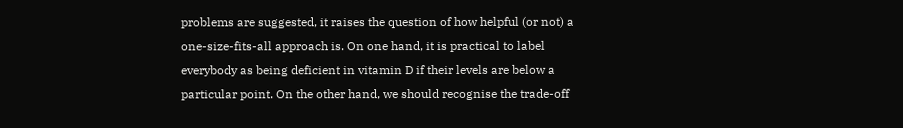problems are suggested, it raises the question of how helpful (or not) a one-size-fits-all approach is. On one hand, it is practical to label everybody as being deficient in vitamin D if their levels are below a particular point. On the other hand, we should recognise the trade-off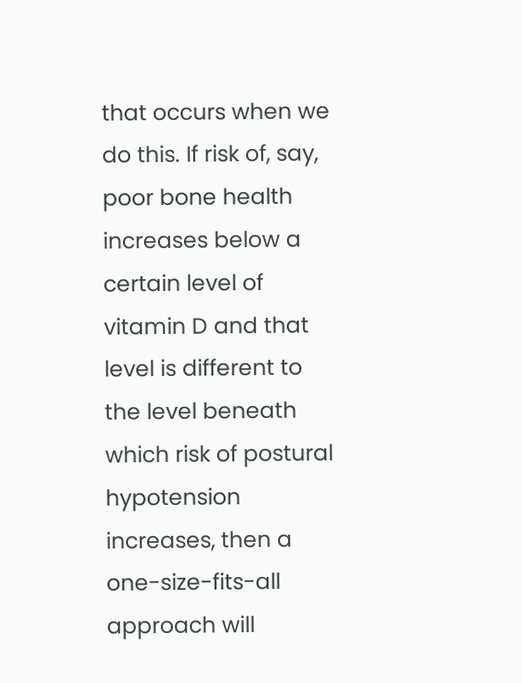that occurs when we do this. If risk of, say, poor bone health increases below a certain level of vitamin D and that level is different to the level beneath which risk of postural hypotension increases, then a one-size-fits-all approach will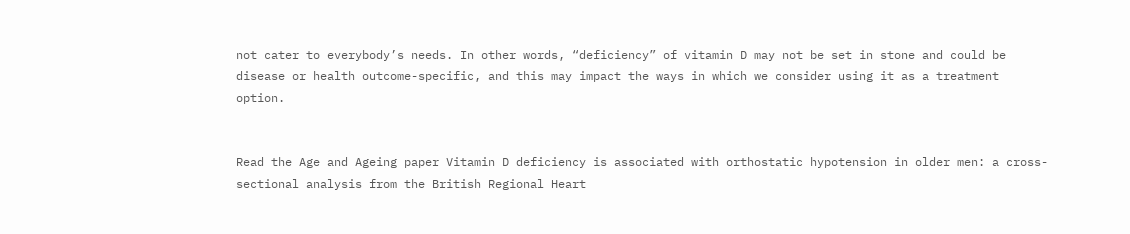not cater to everybody’s needs. In other words, “deficiency” of vitamin D may not be set in stone and could be disease or health outcome-specific, and this may impact the ways in which we consider using it as a treatment option.


Read the Age and Ageing paper Vitamin D deficiency is associated with orthostatic hypotension in older men: a cross-sectional analysis from the British Regional Heart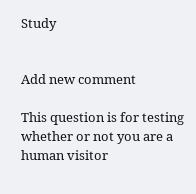Study


Add new comment

This question is for testing whether or not you are a human visitor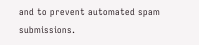and to prevent automated spam submissions.